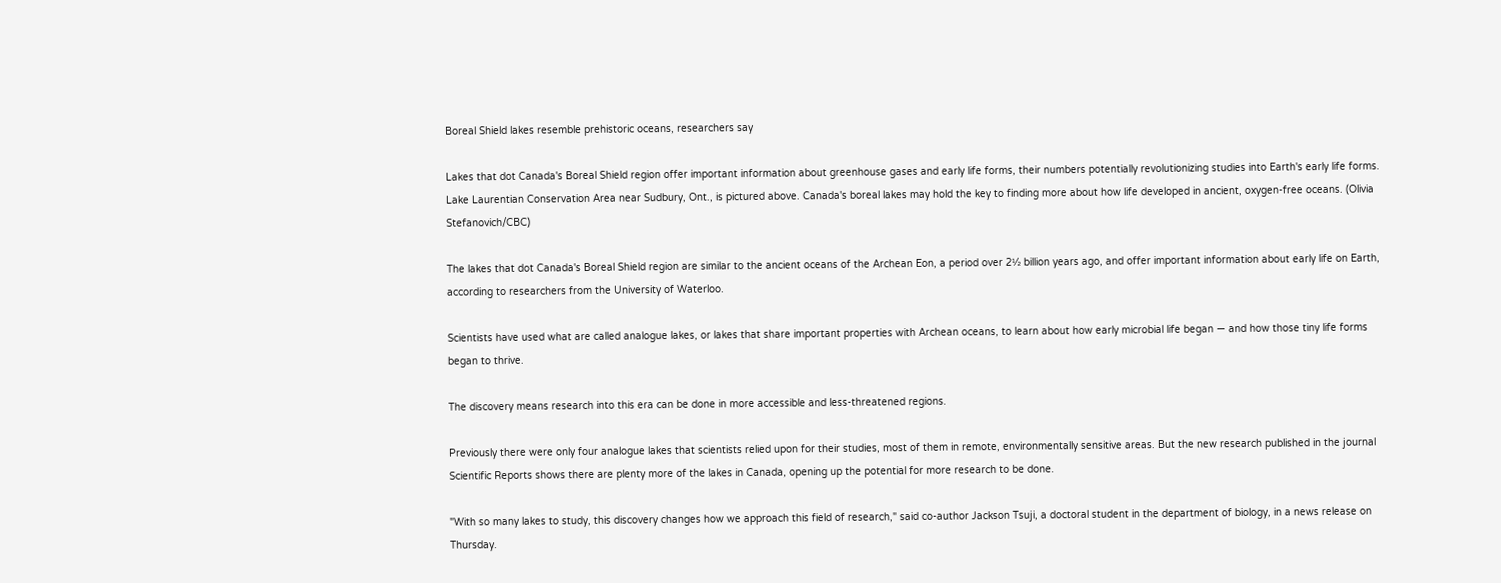Boreal Shield lakes resemble prehistoric oceans, researchers say

Lakes that dot Canada's Boreal Shield region offer important information about greenhouse gases and early life forms, their numbers potentially revolutionizing studies into Earth's early life forms.
Lake Laurentian Conservation Area near Sudbury, Ont., is pictured above. Canada's boreal lakes may hold the key to finding more about how life developed in ancient, oxygen-free oceans. (Olivia Stefanovich/CBC)

The lakes that dot Canada's Boreal Shield region are similar to the ancient oceans of the Archean Eon, a period over 2½ billion years ago, and offer important information about early life on Earth, according to researchers from the University of Waterloo.

Scientists have used what are called analogue lakes, or lakes that share important properties with Archean oceans, to learn about how early microbial life began — and how those tiny life forms began to thrive.

The discovery means research into this era can be done in more accessible and less-threatened regions.

Previously there were only four analogue lakes that scientists relied upon for their studies, most of them in remote, environmentally sensitive areas. But the new research published in the journal Scientific Reports shows there are plenty more of the lakes in Canada, opening up the potential for more research to be done.

"With so many lakes to study, this discovery changes how we approach this field of research," said co-author Jackson Tsuji, a doctoral student in the department of biology, in a news release on Thursday.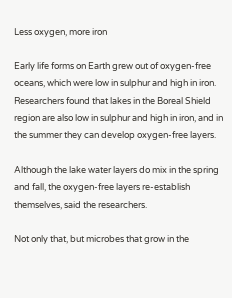Less oxygen, more iron

Early life forms on Earth grew out of oxygen-free oceans, which were low in sulphur and high in iron. Researchers found that lakes in the Boreal Shield region are also low in sulphur and high in iron, and in the summer they can develop oxygen-free layers.

Although the lake water layers do mix in the spring and fall, the oxygen-free layers re-establish themselves, said the researchers.

Not only that, but microbes that grow in the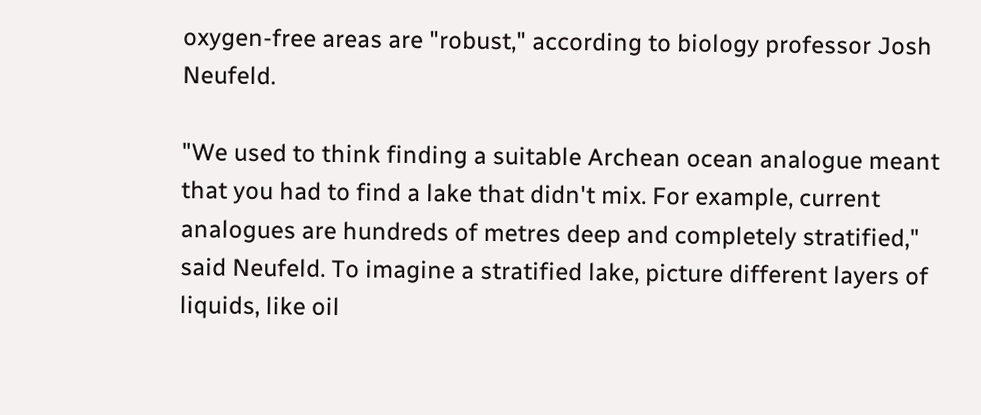oxygen-free areas are "robust," according to biology professor Josh Neufeld.

"We used to think finding a suitable Archean ocean analogue meant that you had to find a lake that didn't mix. For example, current analogues are hundreds of metres deep and completely stratified," said Neufeld. To imagine a stratified lake, picture different layers of liquids, like oil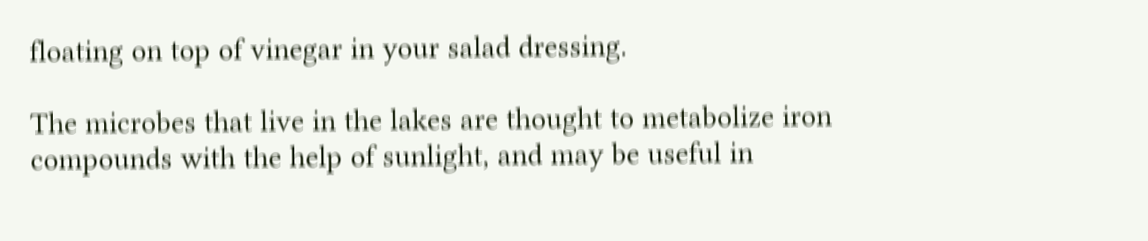floating on top of vinegar in your salad dressing.

The microbes that live in the lakes are thought to metabolize iron compounds with the help of sunlight, and may be useful in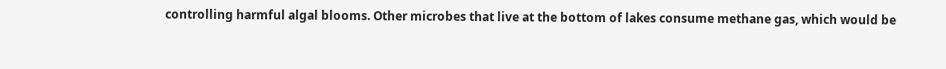controlling harmful algal blooms. Other microbes that live at the bottom of lakes consume methane gas, which would be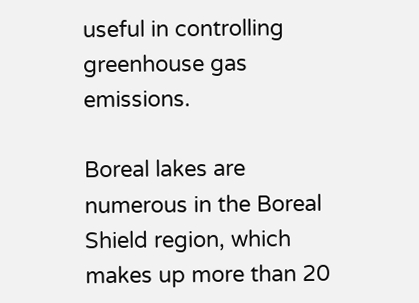useful in controlling greenhouse gas emissions.

Boreal lakes are numerous in the Boreal Shield region, which makes up more than 20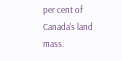per cent of Canada's land mass.